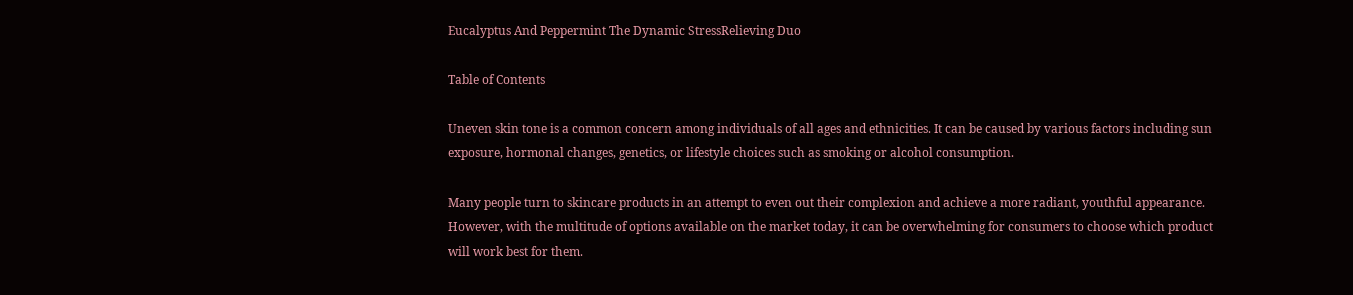Eucalyptus And Peppermint The Dynamic StressRelieving Duo

Table of Contents

Uneven skin tone is a common concern among individuals of all ages and ethnicities. It can be caused by various factors including sun exposure, hormonal changes, genetics, or lifestyle choices such as smoking or alcohol consumption.

Many people turn to skincare products in an attempt to even out their complexion and achieve a more radiant, youthful appearance. However, with the multitude of options available on the market today, it can be overwhelming for consumers to choose which product will work best for them.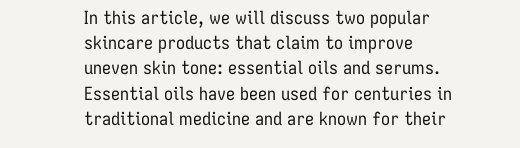In this article, we will discuss two popular skincare products that claim to improve uneven skin tone: essential oils and serums. Essential oils have been used for centuries in traditional medicine and are known for their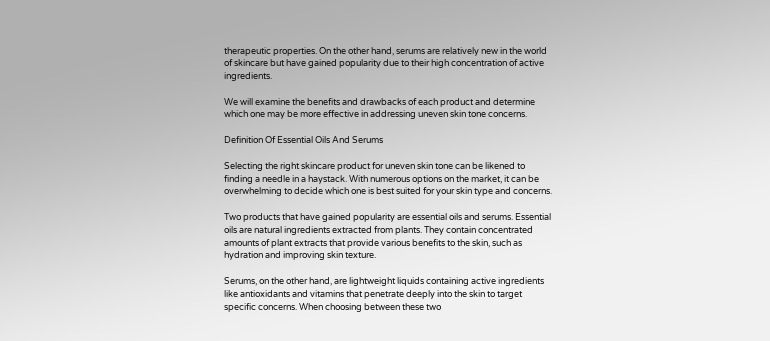therapeutic properties. On the other hand, serums are relatively new in the world of skincare but have gained popularity due to their high concentration of active ingredients.

We will examine the benefits and drawbacks of each product and determine which one may be more effective in addressing uneven skin tone concerns.

Definition Of Essential Oils And Serums

Selecting the right skincare product for uneven skin tone can be likened to finding a needle in a haystack. With numerous options on the market, it can be overwhelming to decide which one is best suited for your skin type and concerns.

Two products that have gained popularity are essential oils and serums. Essential oils are natural ingredients extracted from plants. They contain concentrated amounts of plant extracts that provide various benefits to the skin, such as hydration and improving skin texture.

Serums, on the other hand, are lightweight liquids containing active ingredients like antioxidants and vitamins that penetrate deeply into the skin to target specific concerns. When choosing between these two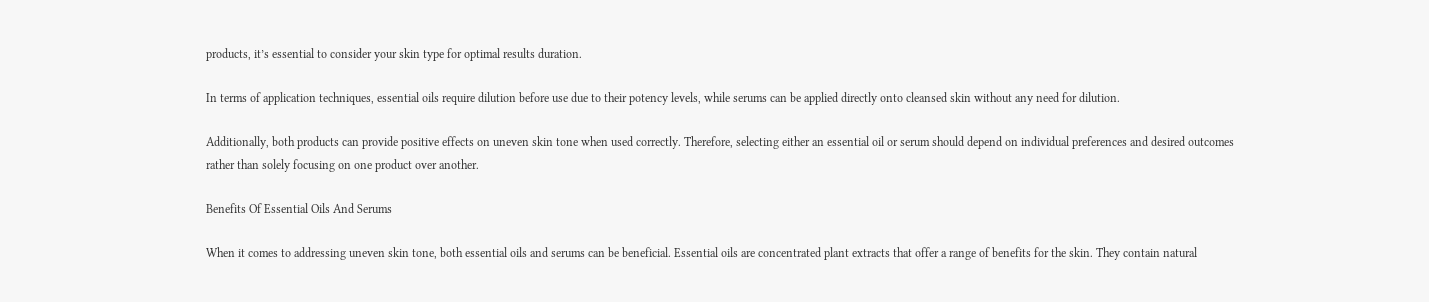products, it’s essential to consider your skin type for optimal results duration.

In terms of application techniques, essential oils require dilution before use due to their potency levels, while serums can be applied directly onto cleansed skin without any need for dilution.

Additionally, both products can provide positive effects on uneven skin tone when used correctly. Therefore, selecting either an essential oil or serum should depend on individual preferences and desired outcomes rather than solely focusing on one product over another.

Benefits Of Essential Oils And Serums

When it comes to addressing uneven skin tone, both essential oils and serums can be beneficial. Essential oils are concentrated plant extracts that offer a range of benefits for the skin. They contain natural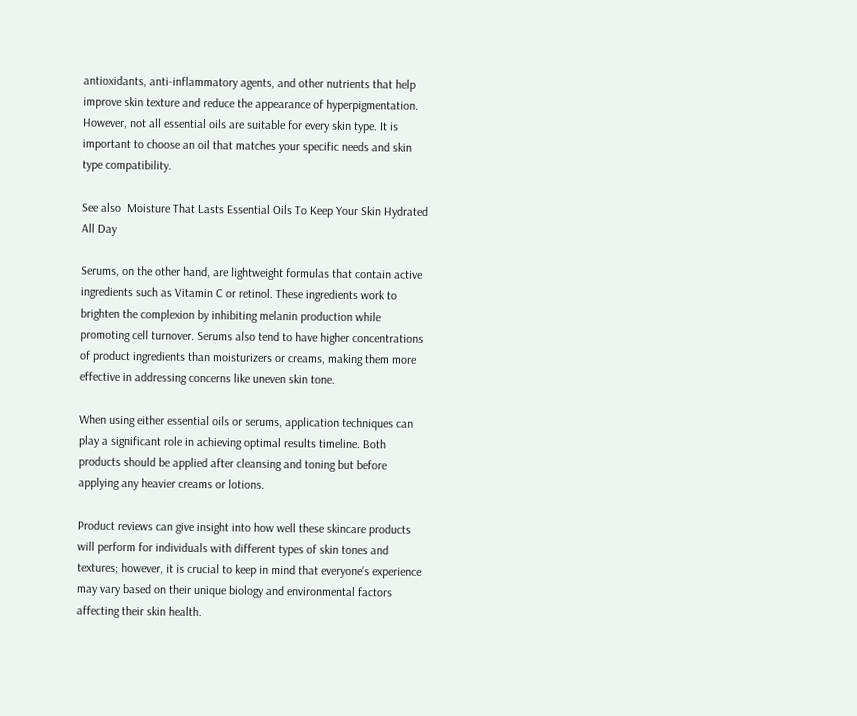antioxidants, anti-inflammatory agents, and other nutrients that help improve skin texture and reduce the appearance of hyperpigmentation. However, not all essential oils are suitable for every skin type. It is important to choose an oil that matches your specific needs and skin type compatibility.

See also  Moisture That Lasts Essential Oils To Keep Your Skin Hydrated All Day

Serums, on the other hand, are lightweight formulas that contain active ingredients such as Vitamin C or retinol. These ingredients work to brighten the complexion by inhibiting melanin production while promoting cell turnover. Serums also tend to have higher concentrations of product ingredients than moisturizers or creams, making them more effective in addressing concerns like uneven skin tone.

When using either essential oils or serums, application techniques can play a significant role in achieving optimal results timeline. Both products should be applied after cleansing and toning but before applying any heavier creams or lotions.

Product reviews can give insight into how well these skincare products will perform for individuals with different types of skin tones and textures; however, it is crucial to keep in mind that everyone’s experience may vary based on their unique biology and environmental factors affecting their skin health.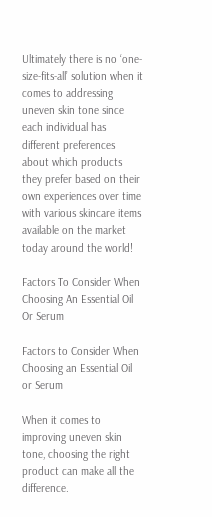Ultimately there is no ‘one-size-fits-all’ solution when it comes to addressing uneven skin tone since each individual has different preferences about which products they prefer based on their own experiences over time with various skincare items available on the market today around the world!

Factors To Consider When Choosing An Essential Oil Or Serum

Factors to Consider When Choosing an Essential Oil or Serum

When it comes to improving uneven skin tone, choosing the right product can make all the difference.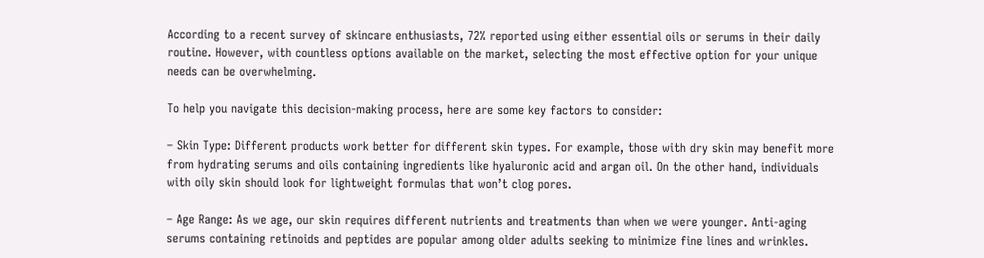According to a recent survey of skincare enthusiasts, 72% reported using either essential oils or serums in their daily routine. However, with countless options available on the market, selecting the most effective option for your unique needs can be overwhelming.

To help you navigate this decision-making process, here are some key factors to consider:

– Skin Type: Different products work better for different skin types. For example, those with dry skin may benefit more from hydrating serums and oils containing ingredients like hyaluronic acid and argan oil. On the other hand, individuals with oily skin should look for lightweight formulas that won’t clog pores.

– Age Range: As we age, our skin requires different nutrients and treatments than when we were younger. Anti-aging serums containing retinoids and peptides are popular among older adults seeking to minimize fine lines and wrinkles.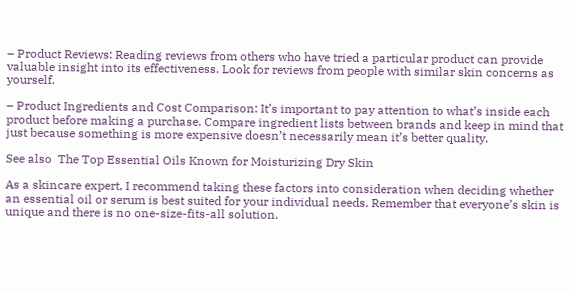– Product Reviews: Reading reviews from others who have tried a particular product can provide valuable insight into its effectiveness. Look for reviews from people with similar skin concerns as yourself.

– Product Ingredients and Cost Comparison: It’s important to pay attention to what’s inside each product before making a purchase. Compare ingredient lists between brands and keep in mind that just because something is more expensive doesn’t necessarily mean it’s better quality.

See also  The Top Essential Oils Known for Moisturizing Dry Skin

As a skincare expert, I recommend taking these factors into consideration when deciding whether an essential oil or serum is best suited for your individual needs. Remember that everyone’s skin is unique and there is no one-size-fits-all solution.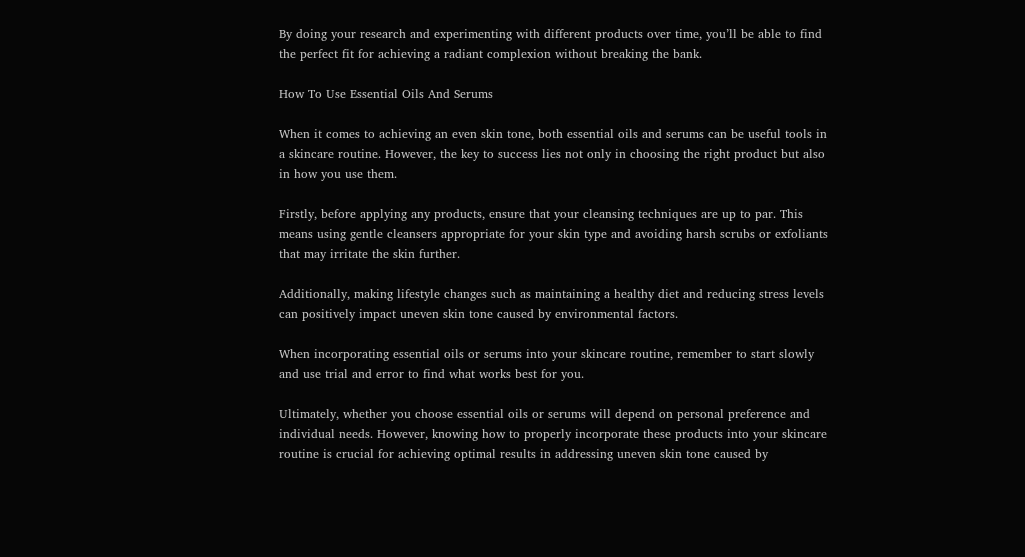By doing your research and experimenting with different products over time, you’ll be able to find the perfect fit for achieving a radiant complexion without breaking the bank.

How To Use Essential Oils And Serums

When it comes to achieving an even skin tone, both essential oils and serums can be useful tools in a skincare routine. However, the key to success lies not only in choosing the right product but also in how you use them.

Firstly, before applying any products, ensure that your cleansing techniques are up to par. This means using gentle cleansers appropriate for your skin type and avoiding harsh scrubs or exfoliants that may irritate the skin further.

Additionally, making lifestyle changes such as maintaining a healthy diet and reducing stress levels can positively impact uneven skin tone caused by environmental factors.

When incorporating essential oils or serums into your skincare routine, remember to start slowly and use trial and error to find what works best for you.

Ultimately, whether you choose essential oils or serums will depend on personal preference and individual needs. However, knowing how to properly incorporate these products into your skincare routine is crucial for achieving optimal results in addressing uneven skin tone caused by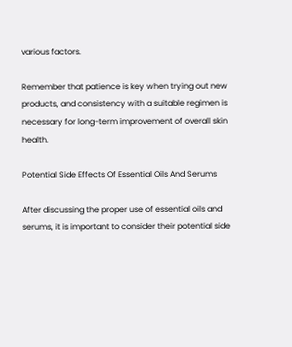various factors.

Remember that patience is key when trying out new products, and consistency with a suitable regimen is necessary for long-term improvement of overall skin health.

Potential Side Effects Of Essential Oils And Serums

After discussing the proper use of essential oils and serums, it is important to consider their potential side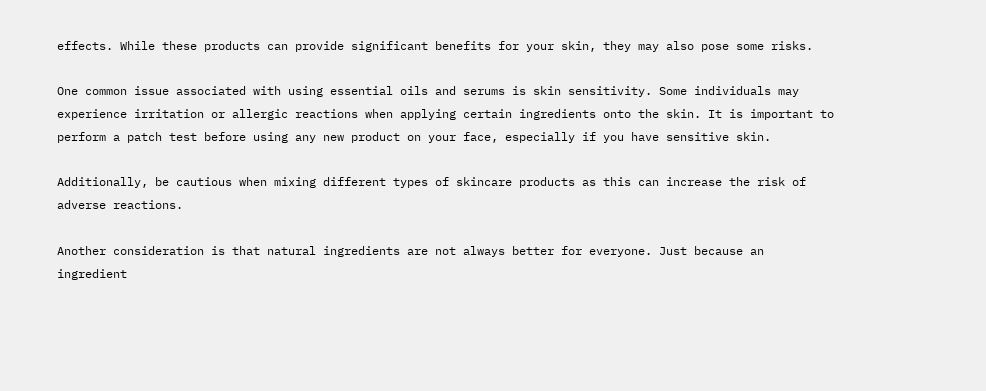effects. While these products can provide significant benefits for your skin, they may also pose some risks.

One common issue associated with using essential oils and serums is skin sensitivity. Some individuals may experience irritation or allergic reactions when applying certain ingredients onto the skin. It is important to perform a patch test before using any new product on your face, especially if you have sensitive skin.

Additionally, be cautious when mixing different types of skincare products as this can increase the risk of adverse reactions.

Another consideration is that natural ingredients are not always better for everyone. Just because an ingredient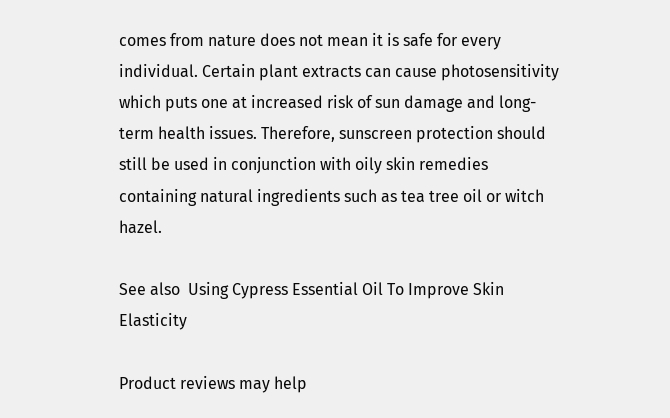comes from nature does not mean it is safe for every individual. Certain plant extracts can cause photosensitivity which puts one at increased risk of sun damage and long-term health issues. Therefore, sunscreen protection should still be used in conjunction with oily skin remedies containing natural ingredients such as tea tree oil or witch hazel.

See also  Using Cypress Essential Oil To Improve Skin Elasticity

Product reviews may help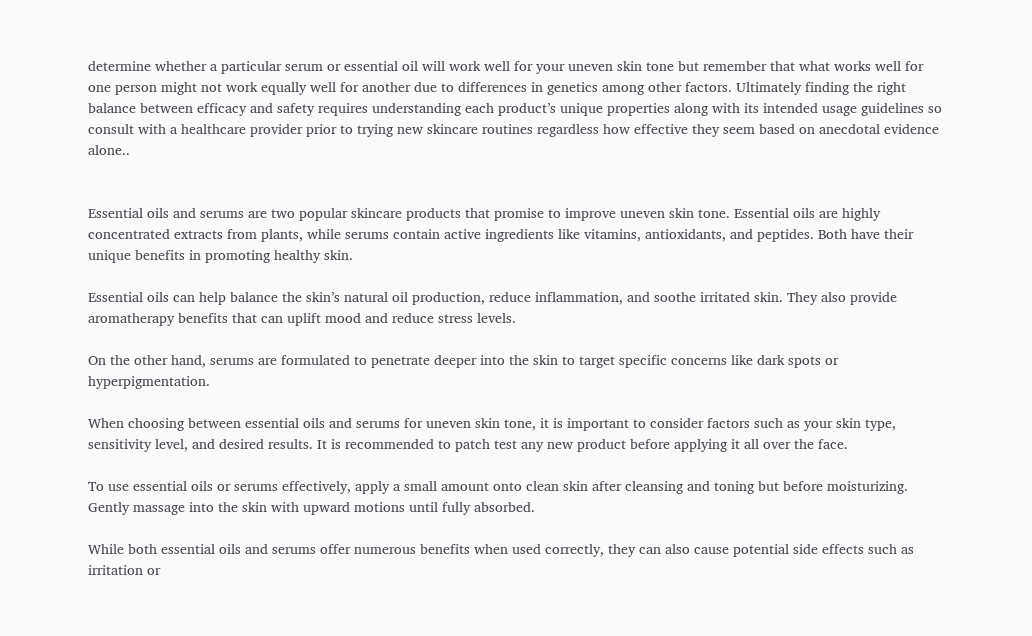determine whether a particular serum or essential oil will work well for your uneven skin tone but remember that what works well for one person might not work equally well for another due to differences in genetics among other factors. Ultimately finding the right balance between efficacy and safety requires understanding each product’s unique properties along with its intended usage guidelines so consult with a healthcare provider prior to trying new skincare routines regardless how effective they seem based on anecdotal evidence alone..


Essential oils and serums are two popular skincare products that promise to improve uneven skin tone. Essential oils are highly concentrated extracts from plants, while serums contain active ingredients like vitamins, antioxidants, and peptides. Both have their unique benefits in promoting healthy skin.

Essential oils can help balance the skin’s natural oil production, reduce inflammation, and soothe irritated skin. They also provide aromatherapy benefits that can uplift mood and reduce stress levels.

On the other hand, serums are formulated to penetrate deeper into the skin to target specific concerns like dark spots or hyperpigmentation.

When choosing between essential oils and serums for uneven skin tone, it is important to consider factors such as your skin type, sensitivity level, and desired results. It is recommended to patch test any new product before applying it all over the face.

To use essential oils or serums effectively, apply a small amount onto clean skin after cleansing and toning but before moisturizing. Gently massage into the skin with upward motions until fully absorbed.

While both essential oils and serums offer numerous benefits when used correctly, they can also cause potential side effects such as irritation or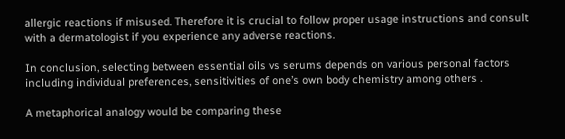allergic reactions if misused. Therefore it is crucial to follow proper usage instructions and consult with a dermatologist if you experience any adverse reactions.

In conclusion, selecting between essential oils vs serums depends on various personal factors including individual preferences, sensitivities of one’s own body chemistry among others .

A metaphorical analogy would be comparing these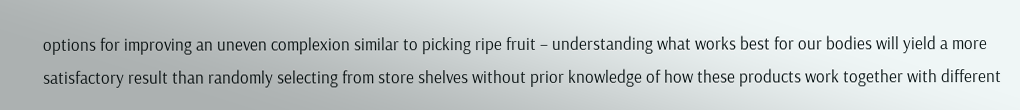options for improving an uneven complexion similar to picking ripe fruit – understanding what works best for our bodies will yield a more satisfactory result than randomly selecting from store shelves without prior knowledge of how these products work together with different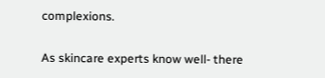complexions.

As skincare experts know well- there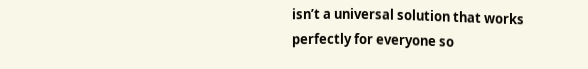isn’t a universal solution that works perfectly for everyone so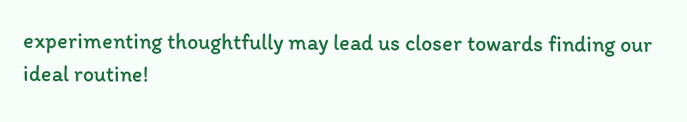experimenting thoughtfully may lead us closer towards finding our ideal routine!